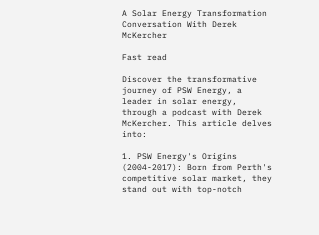A Solar Energy Transformation Conversation With Derek McKercher

Fast read

Discover the transformative journey of PSW Energy, a leader in solar energy, through a podcast with Derek McKercher. This article delves into:

1. PSW Energy's Origins (2004-2017): Born from Perth's competitive solar market, they stand out with top-notch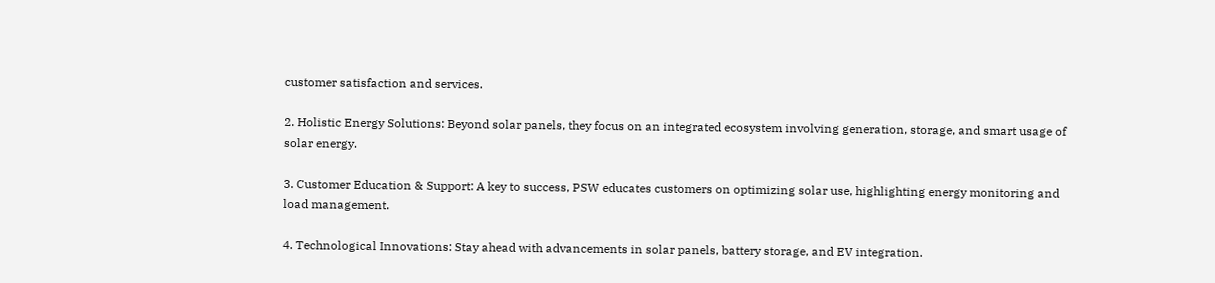customer satisfaction and services.

2. Holistic Energy Solutions: Beyond solar panels, they focus on an integrated ecosystem involving generation, storage, and smart usage of solar energy.

3. Customer Education & Support: A key to success, PSW educates customers on optimizing solar use, highlighting energy monitoring and load management.

4. Technological Innovations: Stay ahead with advancements in solar panels, battery storage, and EV integration.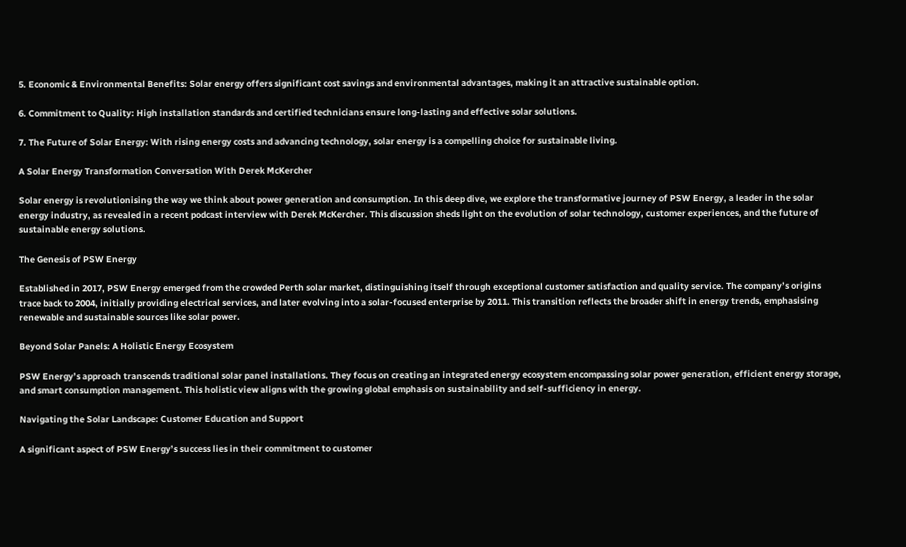5. Economic & Environmental Benefits: Solar energy offers significant cost savings and environmental advantages, making it an attractive sustainable option.

6. Commitment to Quality: High installation standards and certified technicians ensure long-lasting and effective solar solutions.

7. The Future of Solar Energy: With rising energy costs and advancing technology, solar energy is a compelling choice for sustainable living.

A Solar Energy Transformation Conversation With Derek McKercher

Solar energy is revolutionising the way we think about power generation and consumption. In this deep dive, we explore the transformative journey of PSW Energy, a leader in the solar energy industry, as revealed in a recent podcast interview with Derek McKercher. This discussion sheds light on the evolution of solar technology, customer experiences, and the future of sustainable energy solutions.

The Genesis of PSW Energy

Established in 2017, PSW Energy emerged from the crowded Perth solar market, distinguishing itself through exceptional customer satisfaction and quality service. The company’s origins trace back to 2004, initially providing electrical services, and later evolving into a solar-focused enterprise by 2011. This transition reflects the broader shift in energy trends, emphasising renewable and sustainable sources like solar power.

Beyond Solar Panels: A Holistic Energy Ecosystem

PSW Energy’s approach transcends traditional solar panel installations. They focus on creating an integrated energy ecosystem encompassing solar power generation, efficient energy storage, and smart consumption management. This holistic view aligns with the growing global emphasis on sustainability and self-sufficiency in energy.

Navigating the Solar Landscape: Customer Education and Support

A significant aspect of PSW Energy’s success lies in their commitment to customer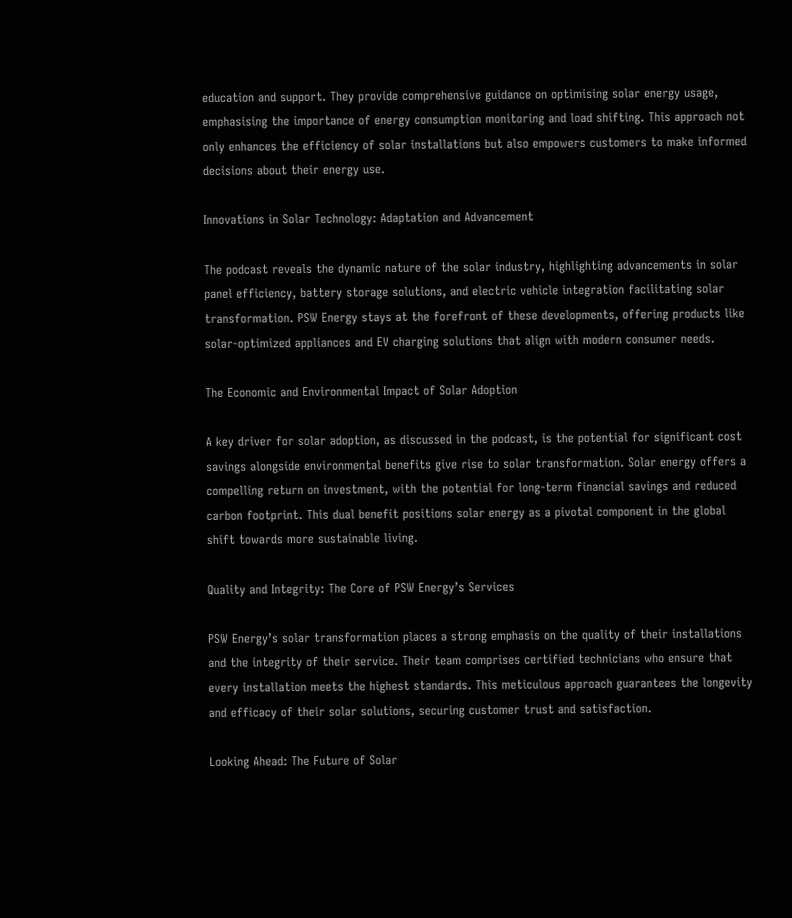education and support. They provide comprehensive guidance on optimising solar energy usage, emphasising the importance of energy consumption monitoring and load shifting. This approach not only enhances the efficiency of solar installations but also empowers customers to make informed decisions about their energy use.

Innovations in Solar Technology: Adaptation and Advancement

The podcast reveals the dynamic nature of the solar industry, highlighting advancements in solar panel efficiency, battery storage solutions, and electric vehicle integration facilitating solar transformation. PSW Energy stays at the forefront of these developments, offering products like solar-optimized appliances and EV charging solutions that align with modern consumer needs.

The Economic and Environmental Impact of Solar Adoption

A key driver for solar adoption, as discussed in the podcast, is the potential for significant cost savings alongside environmental benefits give rise to solar transformation. Solar energy offers a compelling return on investment, with the potential for long-term financial savings and reduced carbon footprint. This dual benefit positions solar energy as a pivotal component in the global shift towards more sustainable living.

Quality and Integrity: The Core of PSW Energy’s Services

PSW Energy’s solar transformation places a strong emphasis on the quality of their installations and the integrity of their service. Their team comprises certified technicians who ensure that every installation meets the highest standards. This meticulous approach guarantees the longevity and efficacy of their solar solutions, securing customer trust and satisfaction.

Looking Ahead: The Future of Solar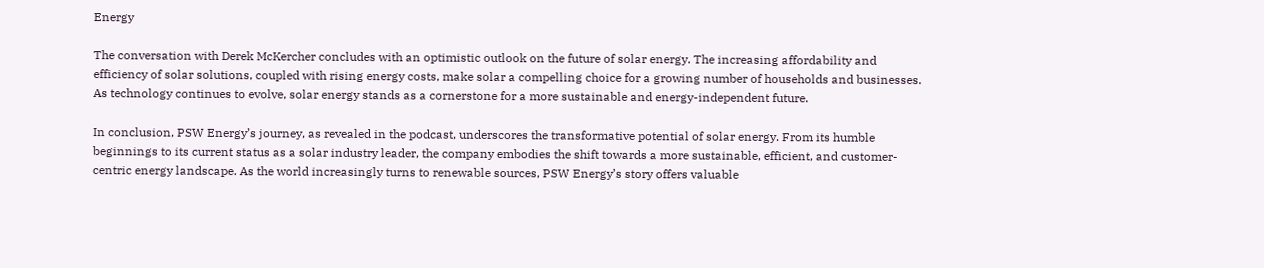Energy

The conversation with Derek McKercher concludes with an optimistic outlook on the future of solar energy. The increasing affordability and efficiency of solar solutions, coupled with rising energy costs, make solar a compelling choice for a growing number of households and businesses. As technology continues to evolve, solar energy stands as a cornerstone for a more sustainable and energy-independent future.

In conclusion, PSW Energy’s journey, as revealed in the podcast, underscores the transformative potential of solar energy. From its humble beginnings to its current status as a solar industry leader, the company embodies the shift towards a more sustainable, efficient, and customer-centric energy landscape. As the world increasingly turns to renewable sources, PSW Energy’s story offers valuable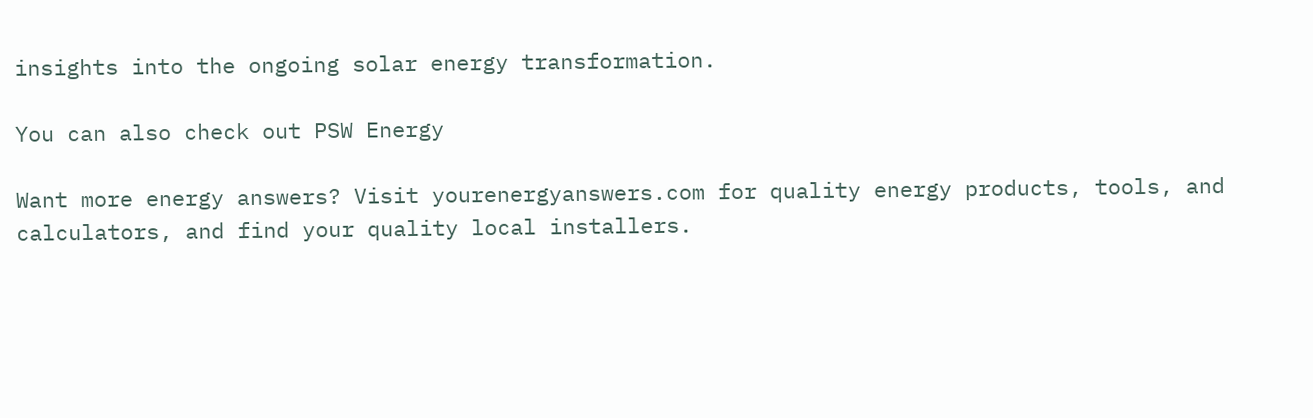insights into the ongoing solar energy transformation.

You can also check out PSW Energy

Want more energy answers? Visit yourenergyanswers.com for quality energy products, tools, and calculators, and find your quality local installers.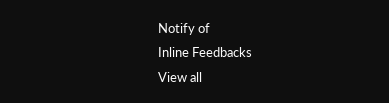Notify of
Inline Feedbacks
View all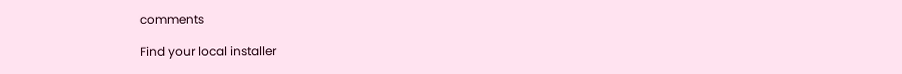comments

Find your local installer